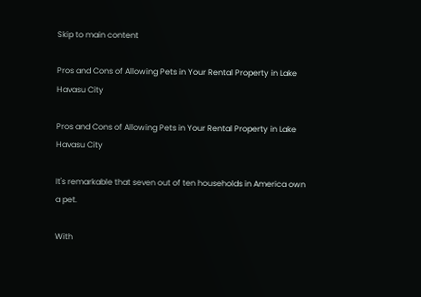Skip to main content

Pros and Cons of Allowing Pets in Your Rental Property in Lake Havasu City

Pros and Cons of Allowing Pets in Your Rental Property in Lake Havasu City

It's remarkable that seven out of ten households in America own a pet.

With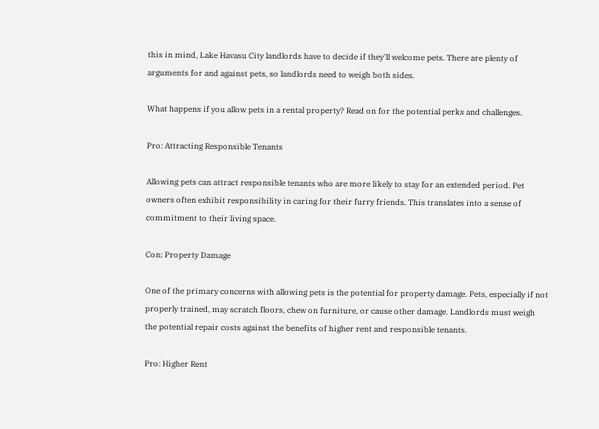this in mind, Lake Havasu City landlords have to decide if they'll welcome pets. There are plenty of arguments for and against pets, so landlords need to weigh both sides.

What happens if you allow pets in a rental property? Read on for the potential perks and challenges.

Pro: Attracting Responsible Tenants

Allowing pets can attract responsible tenants who are more likely to stay for an extended period. Pet owners often exhibit responsibility in caring for their furry friends. This translates into a sense of commitment to their living space.

Con: Property Damage

One of the primary concerns with allowing pets is the potential for property damage. Pets, especially if not properly trained, may scratch floors, chew on furniture, or cause other damage. Landlords must weigh the potential repair costs against the benefits of higher rent and responsible tenants.

Pro: Higher Rent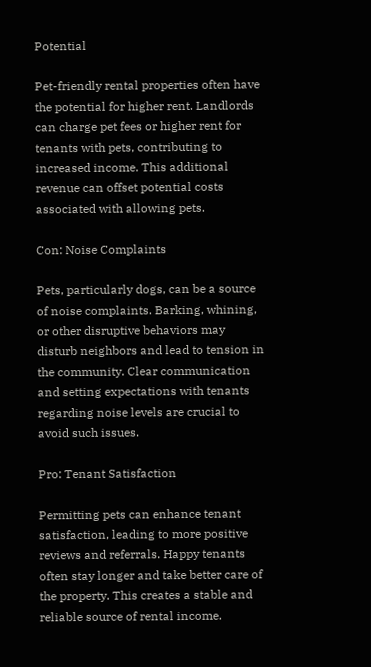Potential

Pet-friendly rental properties often have the potential for higher rent. Landlords can charge pet fees or higher rent for tenants with pets, contributing to increased income. This additional revenue can offset potential costs associated with allowing pets.

Con: Noise Complaints

Pets, particularly dogs, can be a source of noise complaints. Barking, whining, or other disruptive behaviors may disturb neighbors and lead to tension in the community. Clear communication and setting expectations with tenants regarding noise levels are crucial to avoid such issues.

Pro: Tenant Satisfaction

Permitting pets can enhance tenant satisfaction, leading to more positive reviews and referrals. Happy tenants often stay longer and take better care of the property. This creates a stable and reliable source of rental income.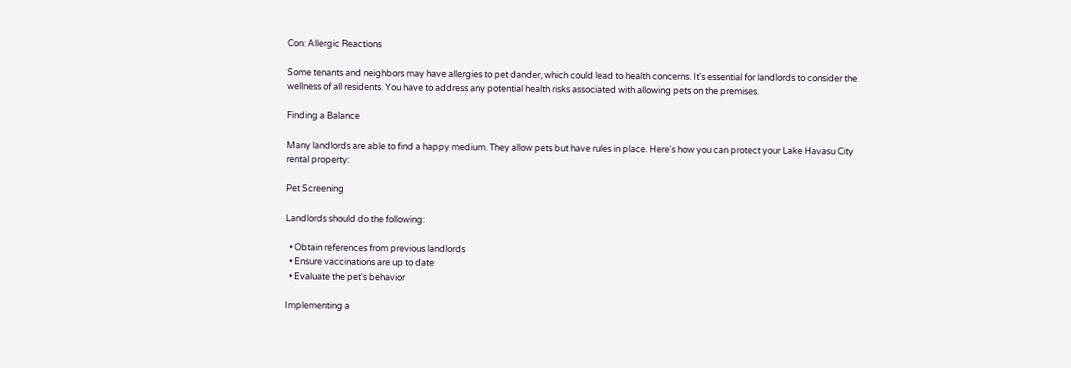Con: Allergic Reactions

Some tenants and neighbors may have allergies to pet dander, which could lead to health concerns. It's essential for landlords to consider the wellness of all residents. You have to address any potential health risks associated with allowing pets on the premises.

Finding a Balance

Many landlords are able to find a happy medium. They allow pets but have rules in place. Here's how you can protect your Lake Havasu City rental property:

Pet Screening

Landlords should do the following:

  • Obtain references from previous landlords
  • Ensure vaccinations are up to date
  • Evaluate the pet's behavior

Implementing a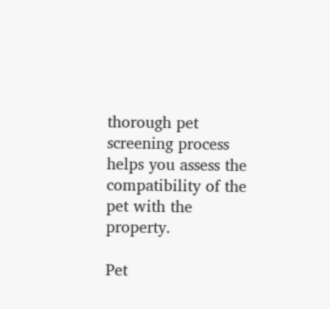thorough pet screening process helps you assess the compatibility of the pet with the property.

Pet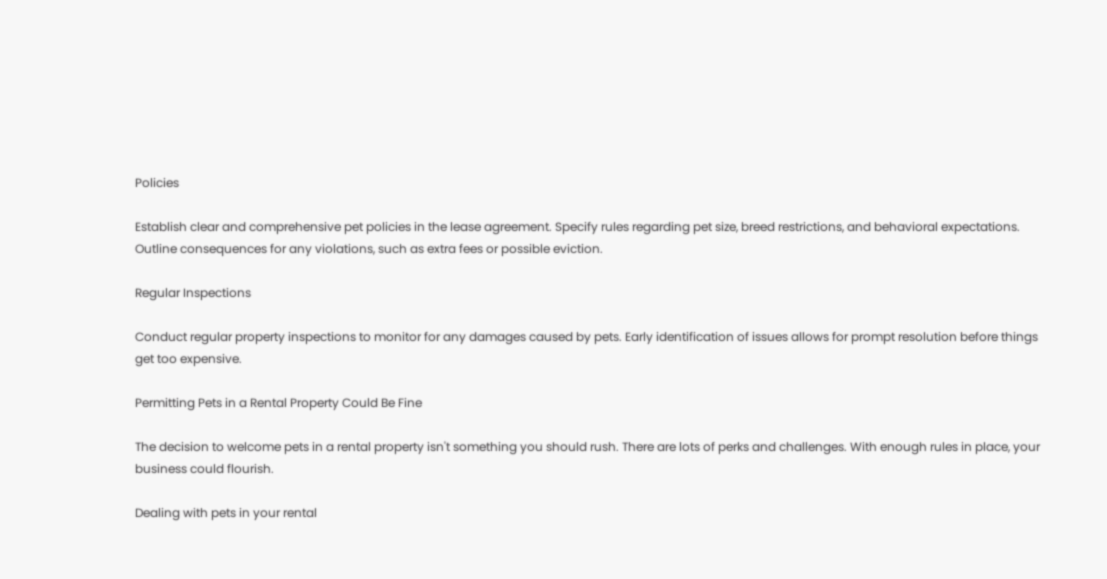Policies

Establish clear and comprehensive pet policies in the lease agreement. Specify rules regarding pet size, breed restrictions, and behavioral expectations. Outline consequences for any violations, such as extra fees or possible eviction.

Regular Inspections

Conduct regular property inspections to monitor for any damages caused by pets. Early identification of issues allows for prompt resolution before things get too expensive.

Permitting Pets in a Rental Property Could Be Fine

The decision to welcome pets in a rental property isn't something you should rush. There are lots of perks and challenges. With enough rules in place, your business could flourish.

Dealing with pets in your rental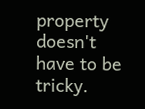property doesn't have to be tricky.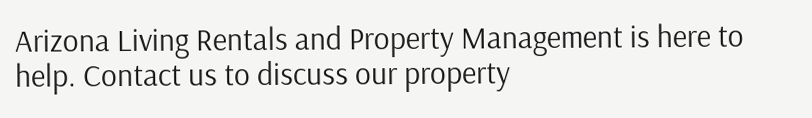Arizona Living Rentals and Property Management is here to help. Contact us to discuss our property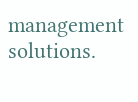management solutions.